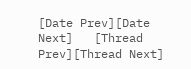[Date Prev][Date Next]   [Thread Prev][Thread Next]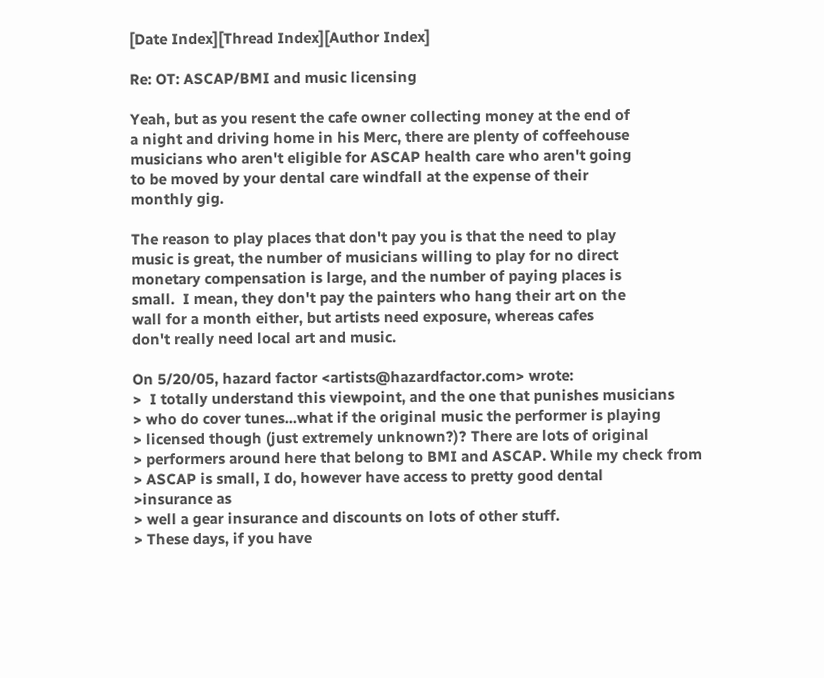[Date Index][Thread Index][Author Index]

Re: OT: ASCAP/BMI and music licensing

Yeah, but as you resent the cafe owner collecting money at the end of
a night and driving home in his Merc, there are plenty of coffeehouse
musicians who aren't eligible for ASCAP health care who aren't going
to be moved by your dental care windfall at the expense of their
monthly gig.

The reason to play places that don't pay you is that the need to play
music is great, the number of musicians willing to play for no direct
monetary compensation is large, and the number of paying places is
small.  I mean, they don't pay the painters who hang their art on the
wall for a month either, but artists need exposure, whereas cafes
don't really need local art and music.

On 5/20/05, hazard factor <artists@hazardfactor.com> wrote:
>  I totally understand this viewpoint, and the one that punishes musicians
> who do cover tunes...what if the original music the performer is playing
> licensed though (just extremely unknown?)? There are lots of original
> performers around here that belong to BMI and ASCAP. While my check from
> ASCAP is small, I do, however have access to pretty good dental
>insurance as
> well a gear insurance and discounts on lots of other stuff.
> These days, if you have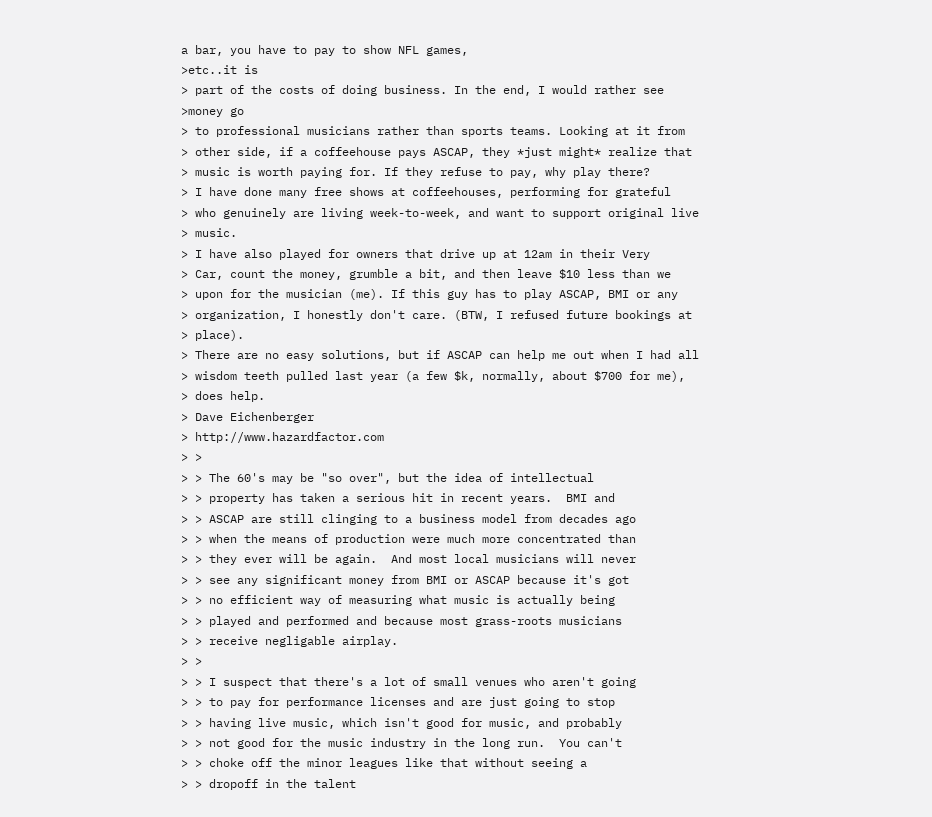a bar, you have to pay to show NFL games,
>etc..it is
> part of the costs of doing business. In the end, I would rather see
>money go
> to professional musicians rather than sports teams. Looking at it from
> other side, if a coffeehouse pays ASCAP, they *just might* realize that
> music is worth paying for. If they refuse to pay, why play there?
> I have done many free shows at coffeehouses, performing for grateful
> who genuinely are living week-to-week, and want to support original live
> music.
> I have also played for owners that drive up at 12am in their Very
> Car, count the money, grumble a bit, and then leave $10 less than we
> upon for the musician (me). If this guy has to play ASCAP, BMI or any
> organization, I honestly don't care. (BTW, I refused future bookings at
> place).
> There are no easy solutions, but if ASCAP can help me out when I had all
> wisdom teeth pulled last year (a few $k, normally, about $700 for me),
> does help.
> Dave Eichenberger
> http://www.hazardfactor.com
> >
> > The 60's may be "so over", but the idea of intellectual
> > property has taken a serious hit in recent years.  BMI and
> > ASCAP are still clinging to a business model from decades ago
> > when the means of production were much more concentrated than
> > they ever will be again.  And most local musicians will never
> > see any significant money from BMI or ASCAP because it's got
> > no efficient way of measuring what music is actually being
> > played and performed and because most grass-roots musicians
> > receive negligable airplay.
> >
> > I suspect that there's a lot of small venues who aren't going
> > to pay for performance licenses and are just going to stop
> > having live music, which isn't good for music, and probably
> > not good for the music industry in the long run.  You can't
> > choke off the minor leagues like that without seeing a
> > dropoff in the talent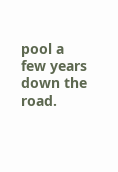pool a few years down the road.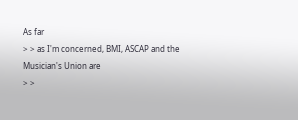As far
> > as I'm concerned, BMI, ASCAP and the Musician's Union are
> >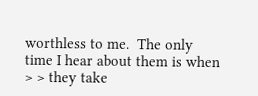worthless to me.  The only time I hear about them is when
> > they take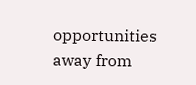opportunities away from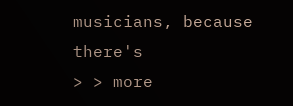musicians, because there's
> > more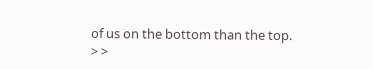of us on the bottom than the top.
> >